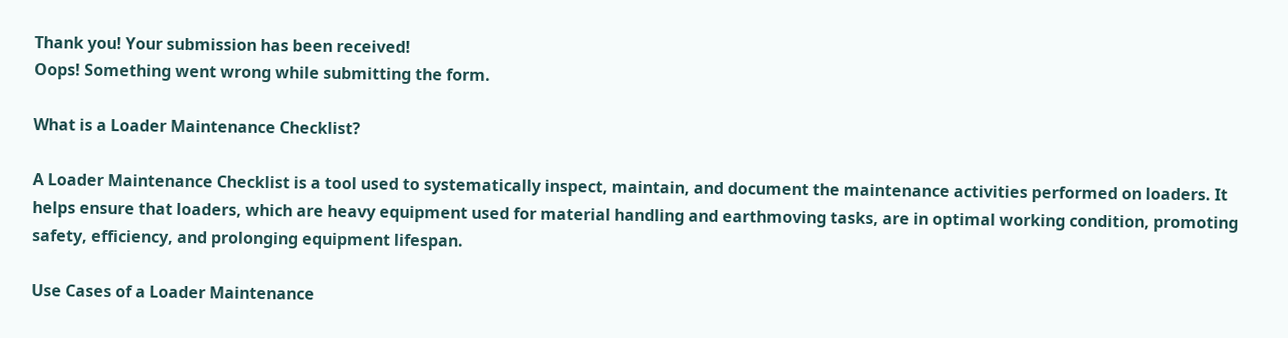Thank you! Your submission has been received!
Oops! Something went wrong while submitting the form.

What is a Loader Maintenance Checklist?

A Loader Maintenance Checklist is a tool used to systematically inspect, maintain, and document the maintenance activities performed on loaders. It helps ensure that loaders, which are heavy equipment used for material handling and earthmoving tasks, are in optimal working condition, promoting safety, efficiency, and prolonging equipment lifespan.

Use Cases of a Loader Maintenance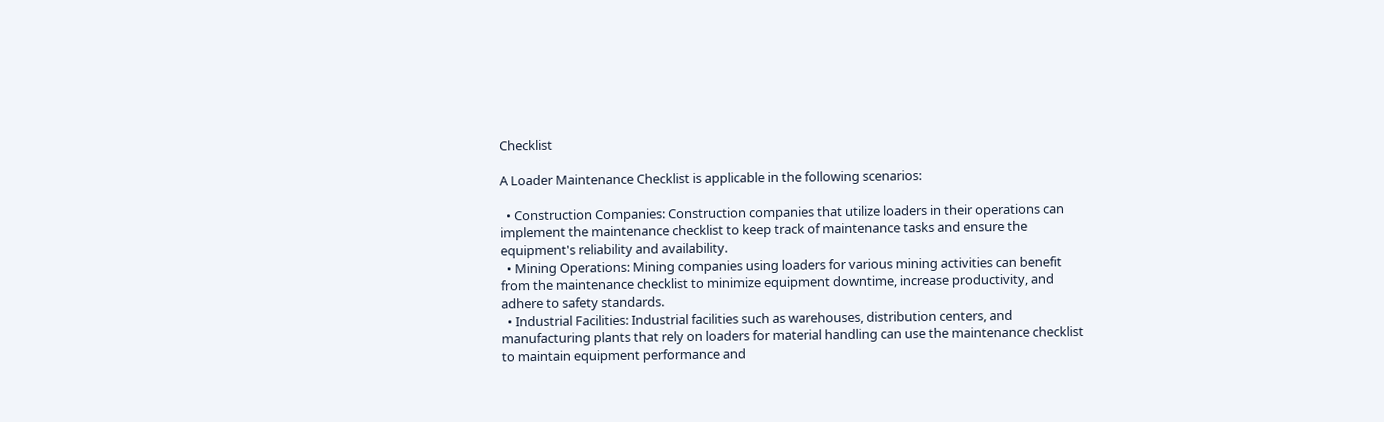Checklist

A Loader Maintenance Checklist is applicable in the following scenarios:

  • Construction Companies: Construction companies that utilize loaders in their operations can implement the maintenance checklist to keep track of maintenance tasks and ensure the equipment's reliability and availability.
  • Mining Operations: Mining companies using loaders for various mining activities can benefit from the maintenance checklist to minimize equipment downtime, increase productivity, and adhere to safety standards.
  • Industrial Facilities: Industrial facilities such as warehouses, distribution centers, and manufacturing plants that rely on loaders for material handling can use the maintenance checklist to maintain equipment performance and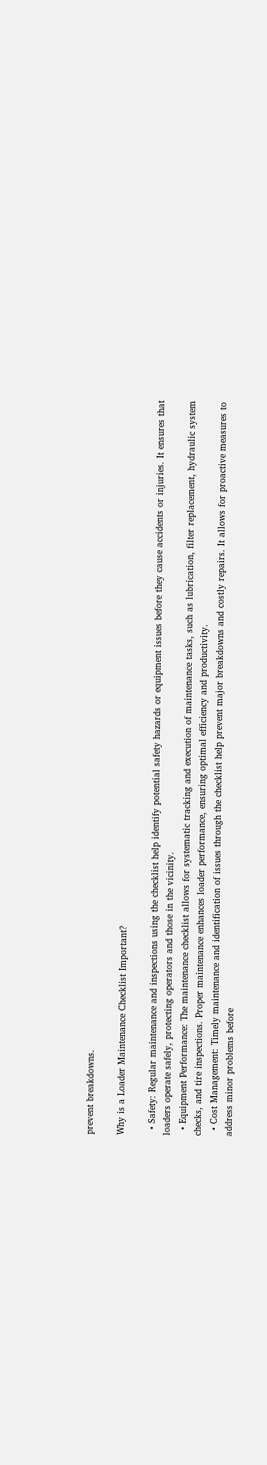prevent breakdowns.

Why is a Loader Maintenance Checklist Important?

  • Safety: Regular maintenance and inspections using the checklist help identify potential safety hazards or equipment issues before they cause accidents or injuries. It ensures that loaders operate safely, protecting operators and those in the vicinity.
  • Equipment Performance: The maintenance checklist allows for systematic tracking and execution of maintenance tasks, such as lubrication, filter replacement, hydraulic system checks, and tire inspections. Proper maintenance enhances loader performance, ensuring optimal efficiency and productivity.
  • Cost Management: Timely maintenance and identification of issues through the checklist help prevent major breakdowns and costly repairs. It allows for proactive measures to address minor problems before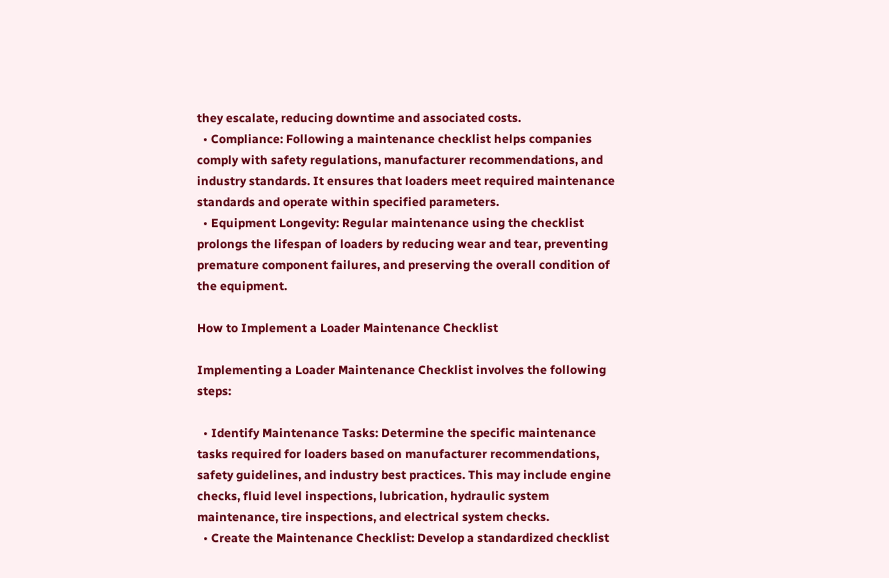they escalate, reducing downtime and associated costs.
  • Compliance: Following a maintenance checklist helps companies comply with safety regulations, manufacturer recommendations, and industry standards. It ensures that loaders meet required maintenance standards and operate within specified parameters.
  • Equipment Longevity: Regular maintenance using the checklist prolongs the lifespan of loaders by reducing wear and tear, preventing premature component failures, and preserving the overall condition of the equipment.

How to Implement a Loader Maintenance Checklist

Implementing a Loader Maintenance Checklist involves the following steps:

  • Identify Maintenance Tasks: Determine the specific maintenance tasks required for loaders based on manufacturer recommendations, safety guidelines, and industry best practices. This may include engine checks, fluid level inspections, lubrication, hydraulic system maintenance, tire inspections, and electrical system checks.
  • Create the Maintenance Checklist: Develop a standardized checklist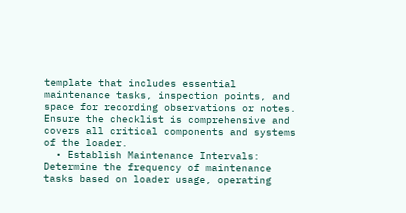template that includes essential maintenance tasks, inspection points, and space for recording observations or notes. Ensure the checklist is comprehensive and covers all critical components and systems of the loader.
  • Establish Maintenance Intervals: Determine the frequency of maintenance tasks based on loader usage, operating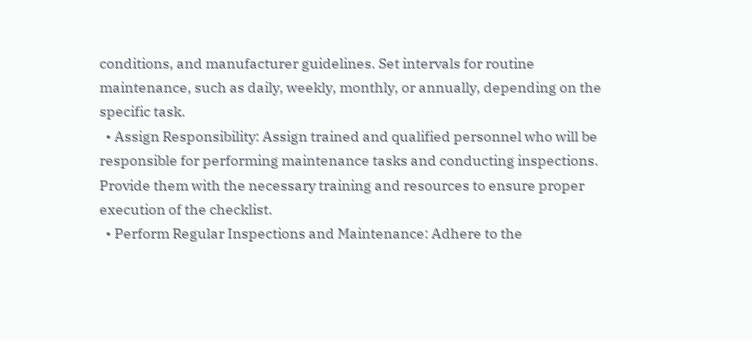conditions, and manufacturer guidelines. Set intervals for routine maintenance, such as daily, weekly, monthly, or annually, depending on the specific task.
  • Assign Responsibility: Assign trained and qualified personnel who will be responsible for performing maintenance tasks and conducting inspections. Provide them with the necessary training and resources to ensure proper execution of the checklist.
  • Perform Regular Inspections and Maintenance: Adhere to the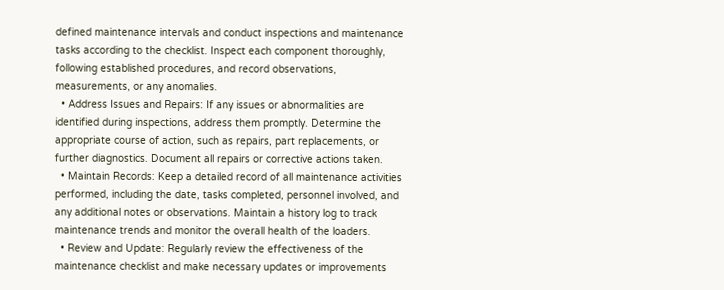defined maintenance intervals and conduct inspections and maintenance tasks according to the checklist. Inspect each component thoroughly, following established procedures, and record observations, measurements, or any anomalies.
  • Address Issues and Repairs: If any issues or abnormalities are identified during inspections, address them promptly. Determine the appropriate course of action, such as repairs, part replacements, or further diagnostics. Document all repairs or corrective actions taken.
  • Maintain Records: Keep a detailed record of all maintenance activities performed, including the date, tasks completed, personnel involved, and any additional notes or observations. Maintain a history log to track maintenance trends and monitor the overall health of the loaders.
  • Review and Update: Regularly review the effectiveness of the maintenance checklist and make necessary updates or improvements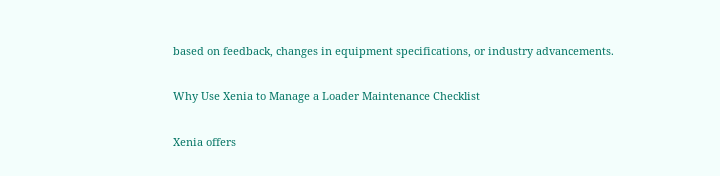based on feedback, changes in equipment specifications, or industry advancements.

Why Use Xenia to Manage a Loader Maintenance Checklist

Xenia offers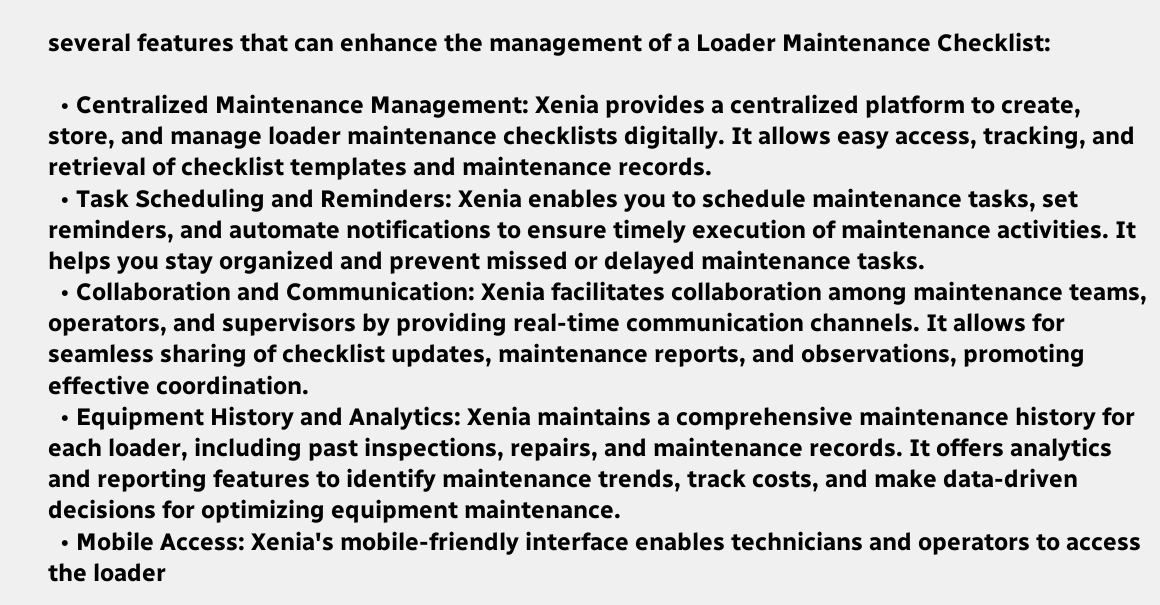several features that can enhance the management of a Loader Maintenance Checklist:

  • Centralized Maintenance Management: Xenia provides a centralized platform to create, store, and manage loader maintenance checklists digitally. It allows easy access, tracking, and retrieval of checklist templates and maintenance records.
  • Task Scheduling and Reminders: Xenia enables you to schedule maintenance tasks, set reminders, and automate notifications to ensure timely execution of maintenance activities. It helps you stay organized and prevent missed or delayed maintenance tasks.
  • Collaboration and Communication: Xenia facilitates collaboration among maintenance teams, operators, and supervisors by providing real-time communication channels. It allows for seamless sharing of checklist updates, maintenance reports, and observations, promoting effective coordination.
  • Equipment History and Analytics: Xenia maintains a comprehensive maintenance history for each loader, including past inspections, repairs, and maintenance records. It offers analytics and reporting features to identify maintenance trends, track costs, and make data-driven decisions for optimizing equipment maintenance.
  • Mobile Access: Xenia's mobile-friendly interface enables technicians and operators to access the loader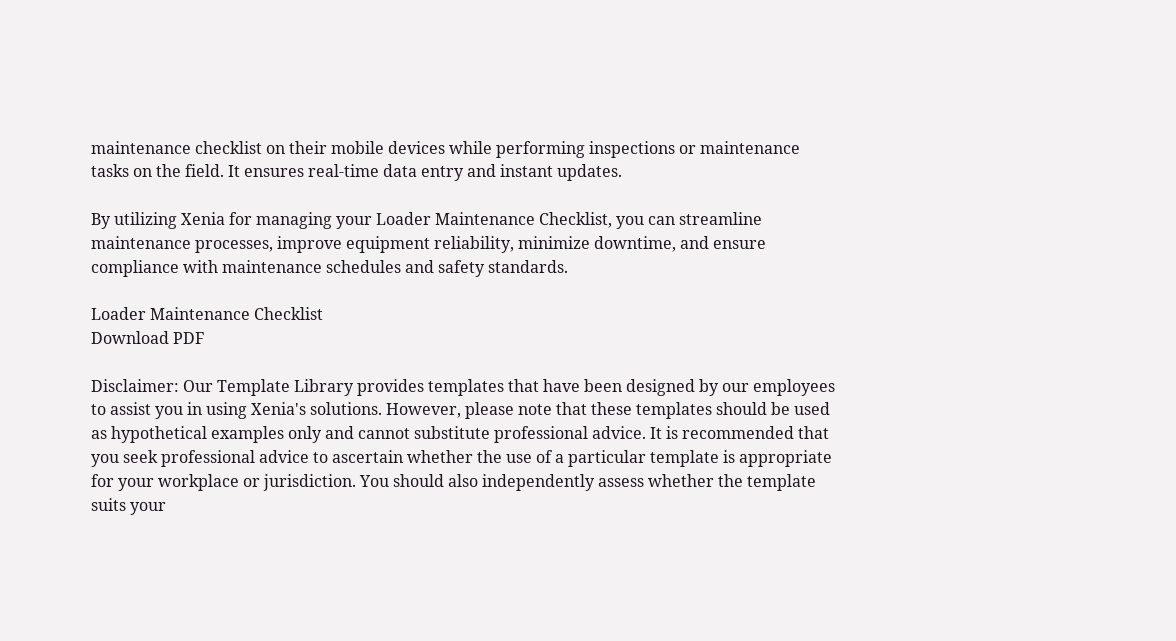maintenance checklist on their mobile devices while performing inspections or maintenance tasks on the field. It ensures real-time data entry and instant updates.

By utilizing Xenia for managing your Loader Maintenance Checklist, you can streamline maintenance processes, improve equipment reliability, minimize downtime, and ensure compliance with maintenance schedules and safety standards.

Loader Maintenance Checklist
Download PDF

Disclaimer: Our Template Library provides templates that have been designed by our employees to assist you in using Xenia's solutions. However, please note that these templates should be used as hypothetical examples only and cannot substitute professional advice. It is recommended that you seek professional advice to ascertain whether the use of a particular template is appropriate for your workplace or jurisdiction. You should also independently assess whether the template suits your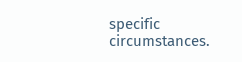specific circumstances.